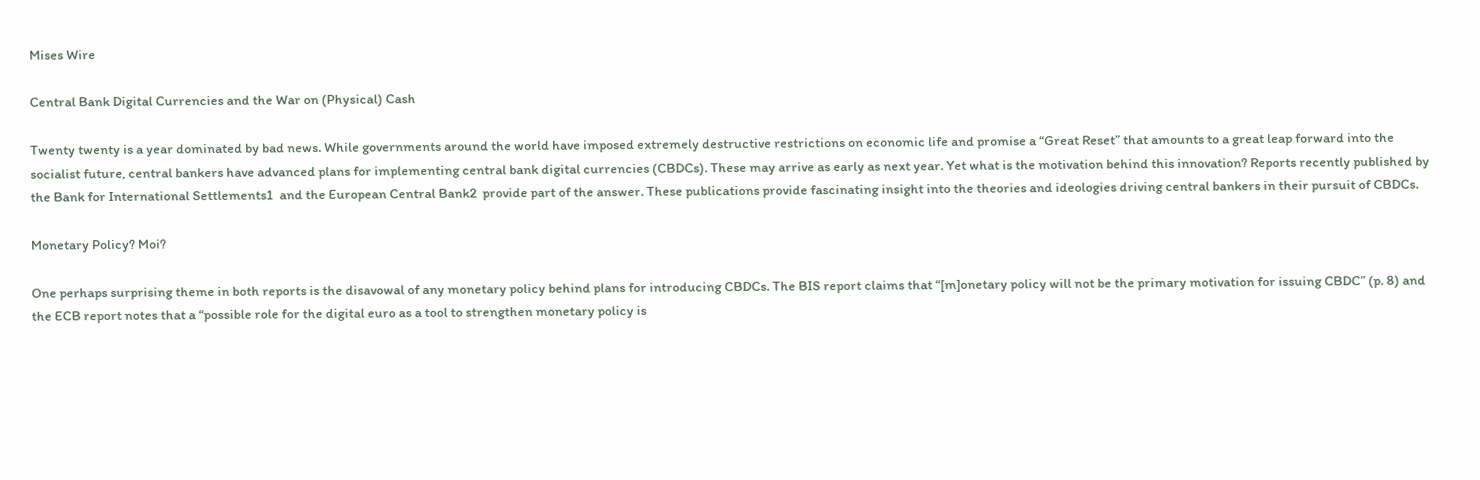Mises Wire

Central Bank Digital Currencies and the War on (Physical) Cash

Twenty twenty is a year dominated by bad news. While governments around the world have imposed extremely destructive restrictions on economic life and promise a “Great Reset” that amounts to a great leap forward into the socialist future, central bankers have advanced plans for implementing central bank digital currencies (CBDCs). These may arrive as early as next year. Yet what is the motivation behind this innovation? Reports recently published by the Bank for International Settlements1  and the European Central Bank2  provide part of the answer. These publications provide fascinating insight into the theories and ideologies driving central bankers in their pursuit of CBDCs.

Monetary Policy? Moi?

One perhaps surprising theme in both reports is the disavowal of any monetary policy behind plans for introducing CBDCs. The BIS report claims that “[m]onetary policy will not be the primary motivation for issuing CBDC” (p. 8) and the ECB report notes that a “possible role for the digital euro as a tool to strengthen monetary policy is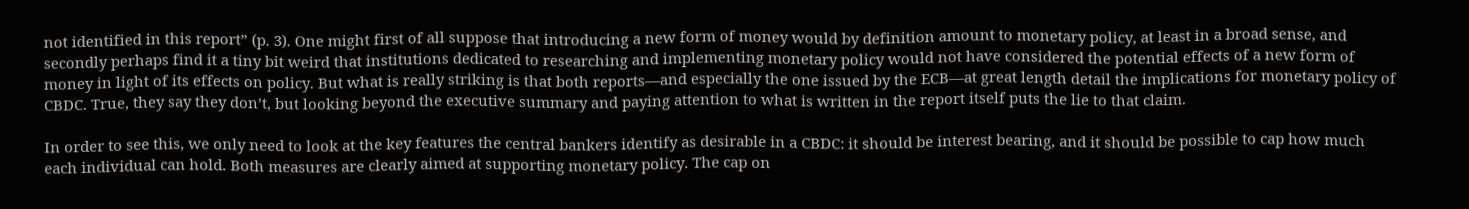not identified in this report” (p. 3). One might first of all suppose that introducing a new form of money would by definition amount to monetary policy, at least in a broad sense, and secondly perhaps find it a tiny bit weird that institutions dedicated to researching and implementing monetary policy would not have considered the potential effects of a new form of money in light of its effects on policy. But what is really striking is that both reports—and especially the one issued by the ECB—at great length detail the implications for monetary policy of CBDC. True, they say they don’t, but looking beyond the executive summary and paying attention to what is written in the report itself puts the lie to that claim.

In order to see this, we only need to look at the key features the central bankers identify as desirable in a CBDC: it should be interest bearing, and it should be possible to cap how much each individual can hold. Both measures are clearly aimed at supporting monetary policy. The cap on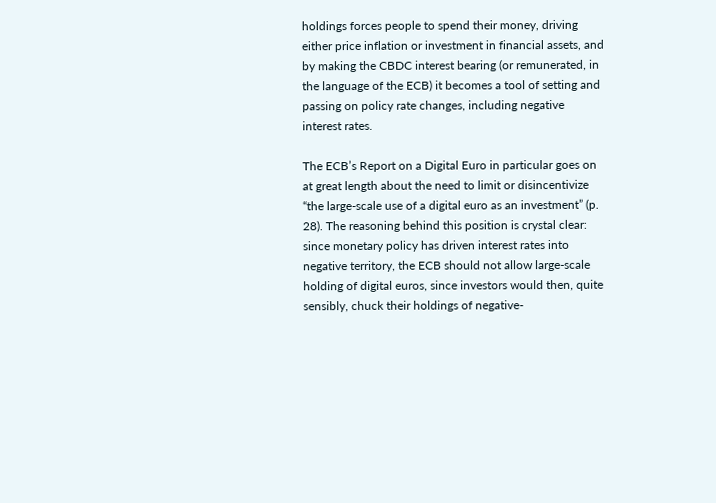holdings forces people to spend their money, driving either price inflation or investment in financial assets, and by making the CBDC interest bearing (or remunerated, in the language of the ECB) it becomes a tool of setting and passing on policy rate changes, including negative interest rates.

The ECB’s Report on a Digital Euro in particular goes on at great length about the need to limit or disincentivize “the large-scale use of a digital euro as an investment” (p. 28). The reasoning behind this position is crystal clear: since monetary policy has driven interest rates into negative territory, the ECB should not allow large-scale holding of digital euros, since investors would then, quite sensibly, chuck their holdings of negative-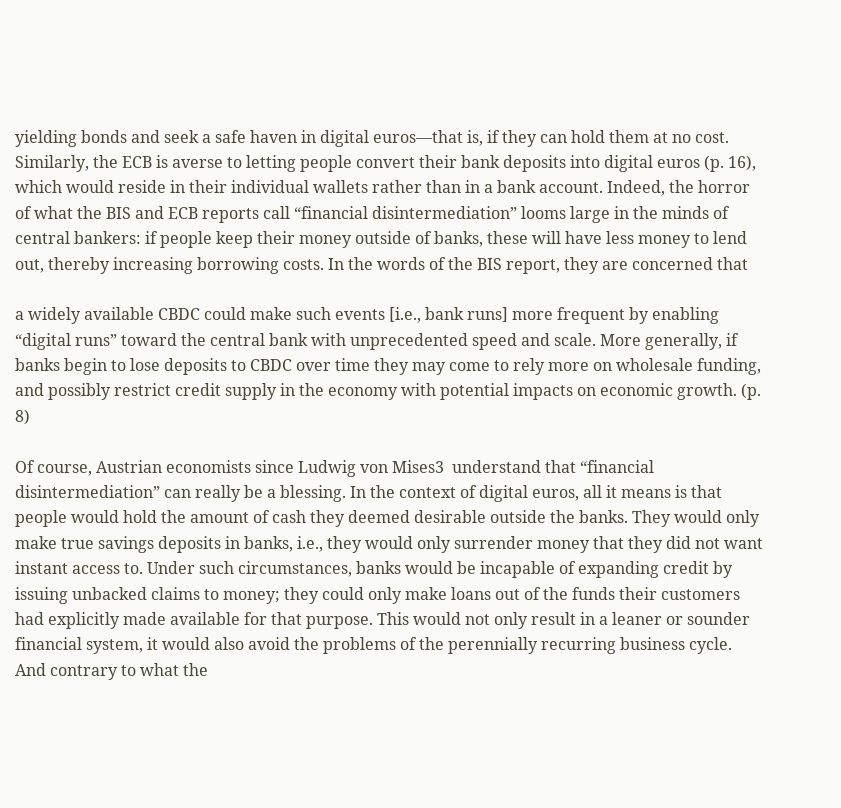yielding bonds and seek a safe haven in digital euros—that is, if they can hold them at no cost. Similarly, the ECB is averse to letting people convert their bank deposits into digital euros (p. 16), which would reside in their individual wallets rather than in a bank account. Indeed, the horror of what the BIS and ECB reports call “financial disintermediation” looms large in the minds of central bankers: if people keep their money outside of banks, these will have less money to lend out, thereby increasing borrowing costs. In the words of the BIS report, they are concerned that

a widely available CBDC could make such events [i.e., bank runs] more frequent by enabling “digital runs” toward the central bank with unprecedented speed and scale. More generally, if banks begin to lose deposits to CBDC over time they may come to rely more on wholesale funding, and possibly restrict credit supply in the economy with potential impacts on economic growth. (p. 8)

Of course, Austrian economists since Ludwig von Mises3  understand that “financial disintermediation” can really be a blessing. In the context of digital euros, all it means is that people would hold the amount of cash they deemed desirable outside the banks. They would only make true savings deposits in banks, i.e., they would only surrender money that they did not want instant access to. Under such circumstances, banks would be incapable of expanding credit by issuing unbacked claims to money; they could only make loans out of the funds their customers had explicitly made available for that purpose. This would not only result in a leaner or sounder financial system, it would also avoid the problems of the perennially recurring business cycle. And contrary to what the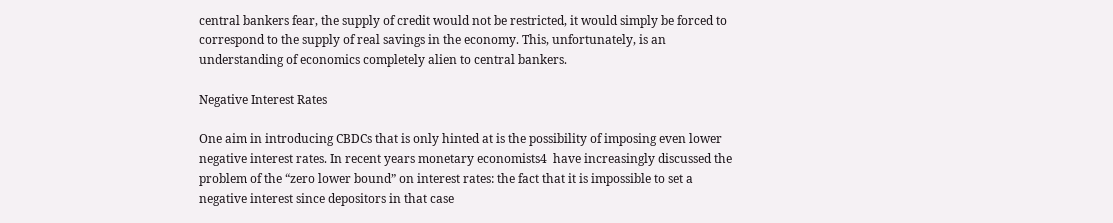central bankers fear, the supply of credit would not be restricted, it would simply be forced to correspond to the supply of real savings in the economy. This, unfortunately, is an understanding of economics completely alien to central bankers.

Negative Interest Rates

One aim in introducing CBDCs that is only hinted at is the possibility of imposing even lower negative interest rates. In recent years monetary economists4  have increasingly discussed the problem of the “zero lower bound” on interest rates: the fact that it is impossible to set a negative interest since depositors in that case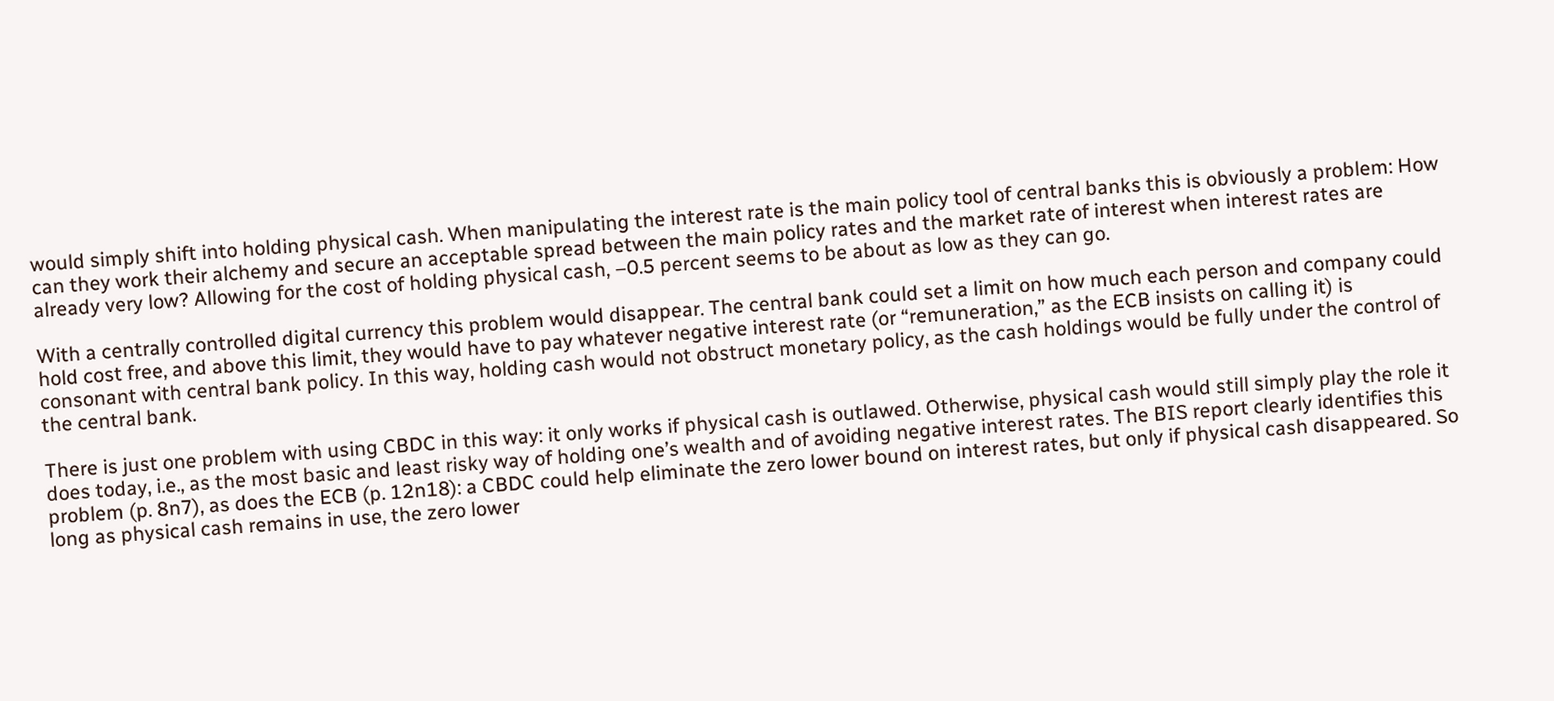would simply shift into holding physical cash. When manipulating the interest rate is the main policy tool of central banks this is obviously a problem: How can they work their alchemy and secure an acceptable spread between the main policy rates and the market rate of interest when interest rates are already very low? Allowing for the cost of holding physical cash, –0.5 percent seems to be about as low as they can go.

With a centrally controlled digital currency this problem would disappear. The central bank could set a limit on how much each person and company could hold cost free, and above this limit, they would have to pay whatever negative interest rate (or “remuneration,” as the ECB insists on calling it) is consonant with central bank policy. In this way, holding cash would not obstruct monetary policy, as the cash holdings would be fully under the control of the central bank.

There is just one problem with using CBDC in this way: it only works if physical cash is outlawed. Otherwise, physical cash would still simply play the role it does today, i.e., as the most basic and least risky way of holding one’s wealth and of avoiding negative interest rates. The BIS report clearly identifies this problem (p. 8n7), as does the ECB (p. 12n18): a CBDC could help eliminate the zero lower bound on interest rates, but only if physical cash disappeared. So long as physical cash remains in use, the zero lower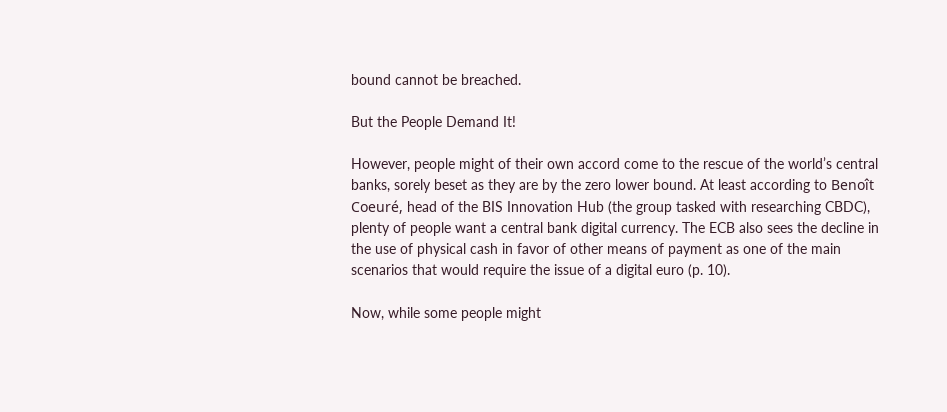bound cannot be breached.

But the People Demand It!

However, people might of their own accord come to the rescue of the world’s central banks, sorely beset as they are by the zero lower bound. At least according to Benoît Coeuré, head of the BIS Innovation Hub (the group tasked with researching CBDC), plenty of people want a central bank digital currency. The ECB also sees the decline in the use of physical cash in favor of other means of payment as one of the main scenarios that would require the issue of a digital euro (p. 10).

Now, while some people might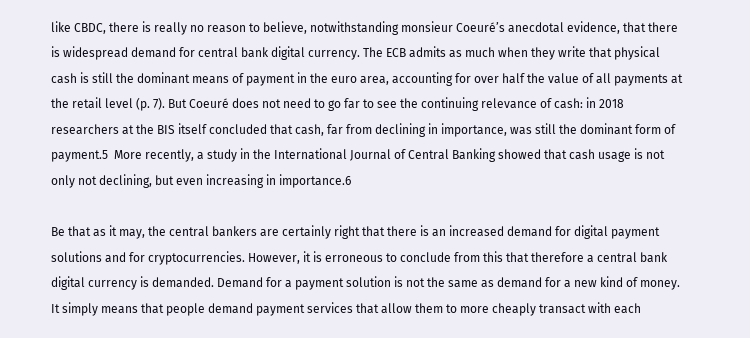like CBDC, there is really no reason to believe, notwithstanding monsieur Coeuré’s anecdotal evidence, that there is widespread demand for central bank digital currency. The ECB admits as much when they write that physical cash is still the dominant means of payment in the euro area, accounting for over half the value of all payments at the retail level (p. 7). But Coeuré does not need to go far to see the continuing relevance of cash: in 2018 researchers at the BIS itself concluded that cash, far from declining in importance, was still the dominant form of payment.5  More recently, a study in the International Journal of Central Banking showed that cash usage is not only not declining, but even increasing in importance.6

Be that as it may, the central bankers are certainly right that there is an increased demand for digital payment solutions and for cryptocurrencies. However, it is erroneous to conclude from this that therefore a central bank digital currency is demanded. Demand for a payment solution is not the same as demand for a new kind of money. It simply means that people demand payment services that allow them to more cheaply transact with each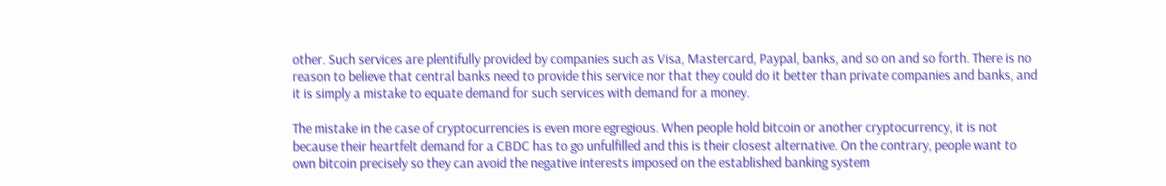other. Such services are plentifully provided by companies such as Visa, Mastercard, Paypal, banks, and so on and so forth. There is no reason to believe that central banks need to provide this service nor that they could do it better than private companies and banks, and it is simply a mistake to equate demand for such services with demand for a money.

The mistake in the case of cryptocurrencies is even more egregious. When people hold bitcoin or another cryptocurrency, it is not because their heartfelt demand for a CBDC has to go unfulfilled and this is their closest alternative. On the contrary, people want to own bitcoin precisely so they can avoid the negative interests imposed on the established banking system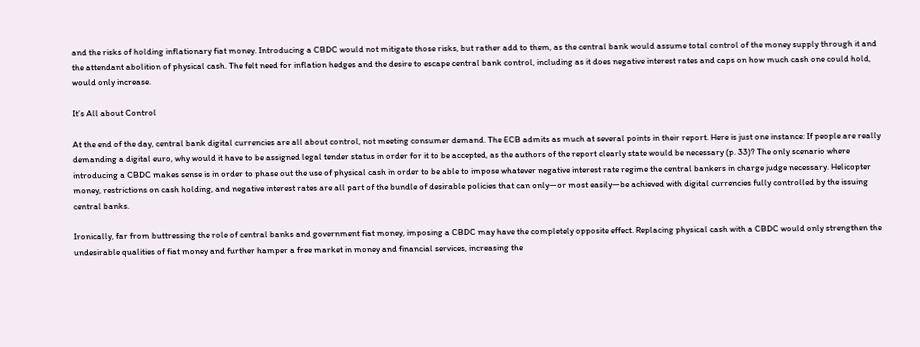and the risks of holding inflationary fiat money. Introducing a CBDC would not mitigate those risks, but rather add to them, as the central bank would assume total control of the money supply through it and the attendant abolition of physical cash. The felt need for inflation hedges and the desire to escape central bank control, including as it does negative interest rates and caps on how much cash one could hold, would only increase.

It’s All about Control

At the end of the day, central bank digital currencies are all about control, not meeting consumer demand. The ECB admits as much at several points in their report. Here is just one instance: If people are really demanding a digital euro, why would it have to be assigned legal tender status in order for it to be accepted, as the authors of the report clearly state would be necessary (p. 33)? The only scenario where introducing a CBDC makes sense is in order to phase out the use of physical cash in order to be able to impose whatever negative interest rate regime the central bankers in charge judge necessary. Helicopter money, restrictions on cash holding, and negative interest rates are all part of the bundle of desirable policies that can only—or most easily—be achieved with digital currencies fully controlled by the issuing central banks.

Ironically, far from buttressing the role of central banks and government fiat money, imposing a CBDC may have the completely opposite effect. Replacing physical cash with a CBDC would only strengthen the undesirable qualities of fiat money and further hamper a free market in money and financial services, increasing the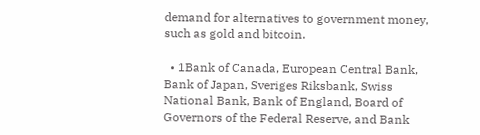demand for alternatives to government money, such as gold and bitcoin.

  • 1Bank of Canada, European Central Bank, Bank of Japan, Sveriges Riksbank, Swiss National Bank, Bank of England, Board of Governors of the Federal Reserve, and Bank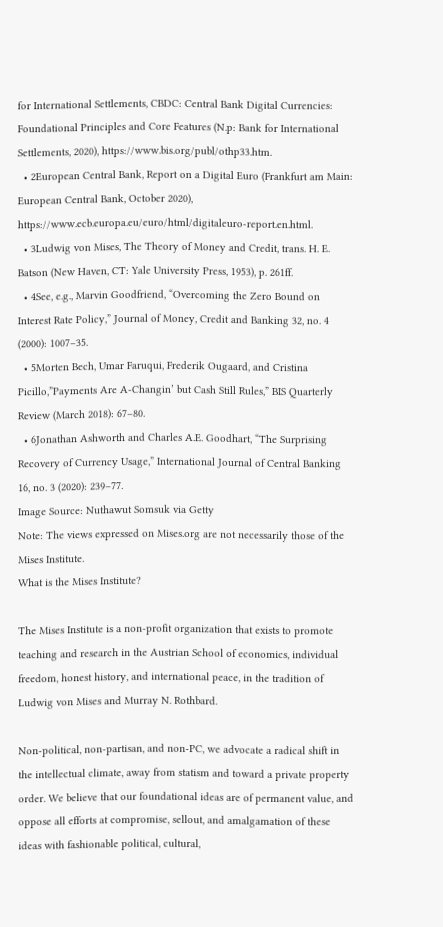for International Settlements, CBDC: Central Bank Digital Currencies: Foundational Principles and Core Features (N.p: Bank for International Settlements, 2020), https://www.bis.org/publ/othp33.htm.
  • 2European Central Bank, Report on a Digital Euro (Frankfurt am Main: European Central Bank, October 2020), https://www.ecb.europa.eu/euro/html/digitaleuro-report.en.html.
  • 3Ludwig von Mises, The Theory of Money and Credit, trans. H. E. Batson (New Haven, CT: Yale University Press, 1953), p. 261ff.
  • 4See, e.g., Marvin Goodfriend, “Overcoming the Zero Bound on Interest Rate Policy,” Journal of Money, Credit and Banking 32, no. 4 (2000): 1007–35.
  • 5Morten Bech, Umar Faruqui, Frederik Ougaard, and Cristina Picillo,”Payments Are A-Changin’ but Cash Still Rules,” BIS Quarterly Review (March 2018): 67–80.
  • 6Jonathan Ashworth and Charles A.E. Goodhart, “The Surprising Recovery of Currency Usage,” International Journal of Central Banking 16, no. 3 (2020): 239–77.
Image Source: Nuthawut Somsuk via Getty
Note: The views expressed on Mises.org are not necessarily those of the Mises Institute.
What is the Mises Institute?

The Mises Institute is a non-profit organization that exists to promote teaching and research in the Austrian School of economics, individual freedom, honest history, and international peace, in the tradition of Ludwig von Mises and Murray N. Rothbard.

Non-political, non-partisan, and non-PC, we advocate a radical shift in the intellectual climate, away from statism and toward a private property order. We believe that our foundational ideas are of permanent value, and oppose all efforts at compromise, sellout, and amalgamation of these ideas with fashionable political, cultural,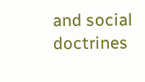and social doctrines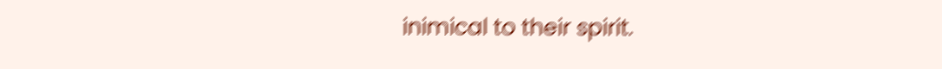inimical to their spirit.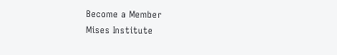Become a Member
Mises Institute